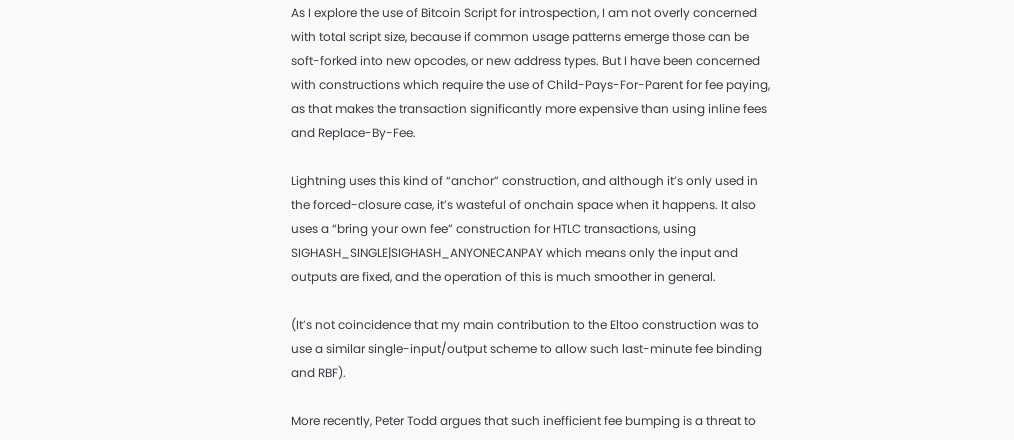As I explore the use of Bitcoin Script for introspection, I am not overly concerned with total script size, because if common usage patterns emerge those can be soft-forked into new opcodes, or new address types. But I have been concerned with constructions which require the use of Child-Pays-For-Parent for fee paying, as that makes the transaction significantly more expensive than using inline fees and Replace-By-Fee.

Lightning uses this kind of “anchor” construction, and although it’s only used in the forced-closure case, it’s wasteful of onchain space when it happens. It also uses a “bring your own fee” construction for HTLC transactions, using SIGHASH_SINGLE|SIGHASH_ANYONECANPAY which means only the input and outputs are fixed, and the operation of this is much smoother in general.

(It’s not coincidence that my main contribution to the Eltoo construction was to use a similar single-input/output scheme to allow such last-minute fee binding and RBF).

More recently, Peter Todd argues that such inefficient fee bumping is a threat to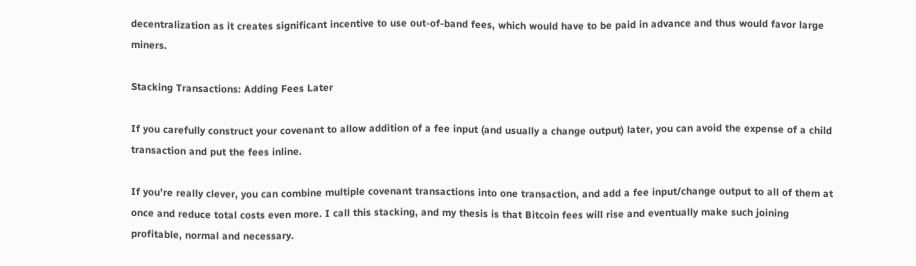decentralization as it creates significant incentive to use out-of-band fees, which would have to be paid in advance and thus would favor large miners.

Stacking Transactions: Adding Fees Later

If you carefully construct your covenant to allow addition of a fee input (and usually a change output) later, you can avoid the expense of a child transaction and put the fees inline.

If you’re really clever, you can combine multiple covenant transactions into one transaction, and add a fee input/change output to all of them at once and reduce total costs even more. I call this stacking, and my thesis is that Bitcoin fees will rise and eventually make such joining profitable, normal and necessary.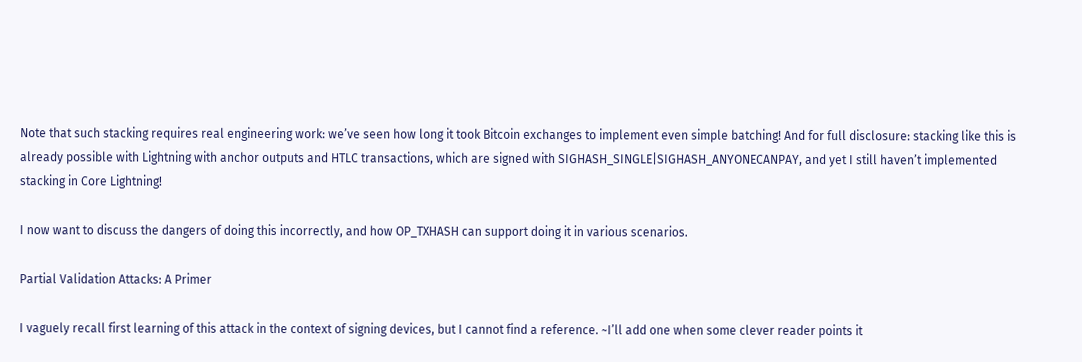Note that such stacking requires real engineering work: we’ve seen how long it took Bitcoin exchanges to implement even simple batching! And for full disclosure: stacking like this is already possible with Lightning with anchor outputs and HTLC transactions, which are signed with SIGHASH_SINGLE|SIGHASH_ANYONECANPAY, and yet I still haven’t implemented stacking in Core Lightning!

I now want to discuss the dangers of doing this incorrectly, and how OP_TXHASH can support doing it in various scenarios.

Partial Validation Attacks: A Primer

I vaguely recall first learning of this attack in the context of signing devices, but I cannot find a reference. ~I’ll add one when some clever reader points it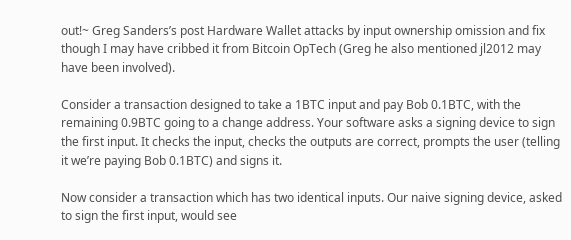out!~ Greg Sanders’s post Hardware Wallet attacks by input ownership omission and fix though I may have cribbed it from Bitcoin OpTech (Greg he also mentioned jl2012 may have been involved).

Consider a transaction designed to take a 1BTC input and pay Bob 0.1BTC, with the remaining 0.9BTC going to a change address. Your software asks a signing device to sign the first input. It checks the input, checks the outputs are correct, prompts the user (telling it we’re paying Bob 0.1BTC) and signs it.

Now consider a transaction which has two identical inputs. Our naive signing device, asked to sign the first input, would see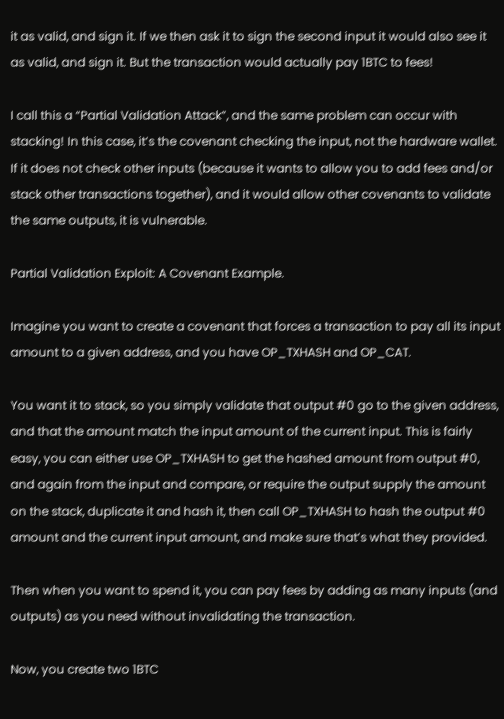it as valid, and sign it. If we then ask it to sign the second input it would also see it as valid, and sign it. But the transaction would actually pay 1BTC to fees!

I call this a “Partial Validation Attack”, and the same problem can occur with stacking! In this case, it’s the covenant checking the input, not the hardware wallet. If it does not check other inputs (because it wants to allow you to add fees and/or stack other transactions together), and it would allow other covenants to validate the same outputs, it is vulnerable.

Partial Validation Exploit: A Covenant Example.

Imagine you want to create a covenant that forces a transaction to pay all its input amount to a given address, and you have OP_TXHASH and OP_CAT.

You want it to stack, so you simply validate that output #0 go to the given address, and that the amount match the input amount of the current input. This is fairly easy, you can either use OP_TXHASH to get the hashed amount from output #0, and again from the input and compare, or require the output supply the amount on the stack, duplicate it and hash it, then call OP_TXHASH to hash the output #0 amount and the current input amount, and make sure that’s what they provided.

Then when you want to spend it, you can pay fees by adding as many inputs (and outputs) as you need without invalidating the transaction.

Now, you create two 1BTC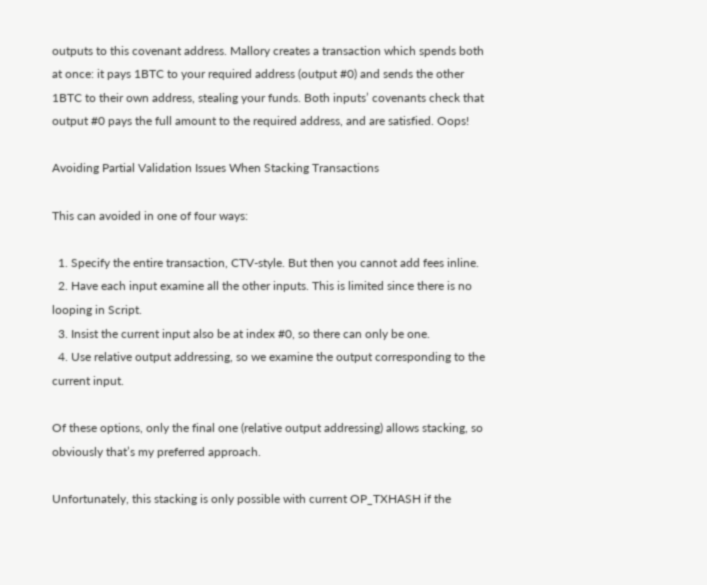outputs to this covenant address. Mallory creates a transaction which spends both at once: it pays 1BTC to your required address (output #0) and sends the other 1BTC to their own address, stealing your funds. Both inputs’ covenants check that output #0 pays the full amount to the required address, and are satisfied. Oops!

Avoiding Partial Validation Issues When Stacking Transactions

This can avoided in one of four ways:

  1. Specify the entire transaction, CTV-style. But then you cannot add fees inline.
  2. Have each input examine all the other inputs. This is limited since there is no looping in Script.
  3. Insist the current input also be at index #0, so there can only be one.
  4. Use relative output addressing, so we examine the output corresponding to the current input.

Of these options, only the final one (relative output addressing) allows stacking, so obviously that’s my preferred approach.

Unfortunately, this stacking is only possible with current OP_TXHASH if the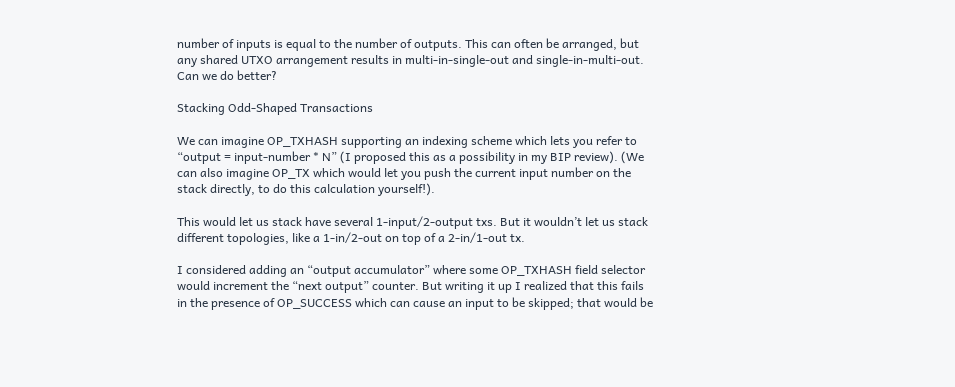number of inputs is equal to the number of outputs. This can often be arranged, but any shared UTXO arrangement results in multi-in-single-out and single-in-multi-out. Can we do better?

Stacking Odd-Shaped Transactions

We can imagine OP_TXHASH supporting an indexing scheme which lets you refer to “output = input-number * N” (I proposed this as a possibility in my BIP review). (We can also imagine OP_TX which would let you push the current input number on the stack directly, to do this calculation yourself!).

This would let us stack have several 1-input/2-output txs. But it wouldn’t let us stack different topologies, like a 1-in/2-out on top of a 2-in/1-out tx.

I considered adding an “output accumulator” where some OP_TXHASH field selector would increment the “next output” counter. But writing it up I realized that this fails in the presence of OP_SUCCESS which can cause an input to be skipped; that would be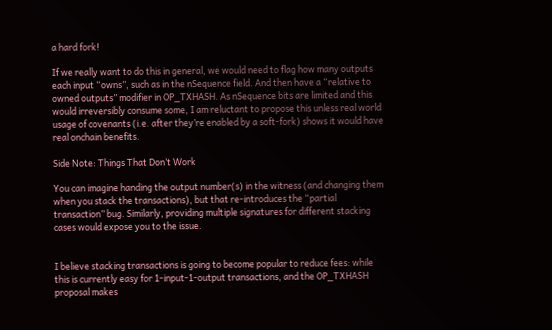a hard fork!

If we really want to do this in general, we would need to flag how many outputs each input “owns”, such as in the nSequence field. And then have a “relative to owned outputs” modifier in OP_TXHASH. As nSequence bits are limited and this would irreversibly consume some, I am reluctant to propose this unless real world usage of covenants (i.e. after they’re enabled by a soft-fork) shows it would have real onchain benefits.

Side Note: Things That Don’t Work

You can imagine handing the output number(s) in the witness (and changing them when you stack the transactions), but that re-introduces the “partial transaction” bug. Similarly, providing multiple signatures for different stacking cases would expose you to the issue.


I believe stacking transactions is going to become popular to reduce fees: while this is currently easy for 1-input-1-output transactions, and the OP_TXHASH proposal makes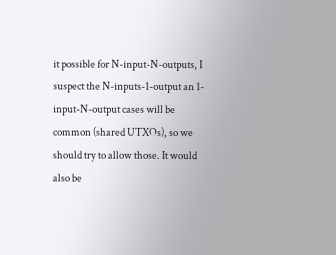it possible for N-input-N-outputs, I suspect the N-inputs-1-output an 1-input-N-output cases will be common (shared UTXOs), so we should try to allow those. It would also be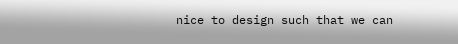nice to design such that we can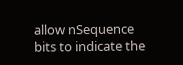allow nSequence bits to indicate the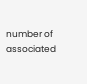number of associated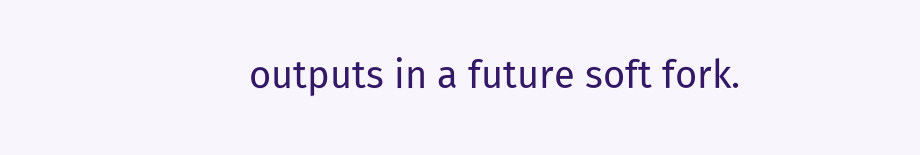outputs in a future soft fork.